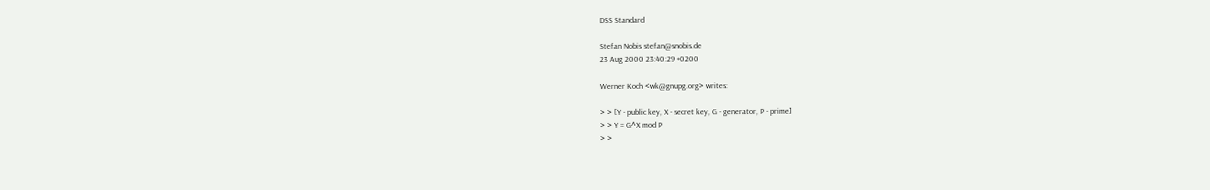DSS Standard

Stefan Nobis stefan@snobis.de
23 Aug 2000 23:40:29 +0200

Werner Koch <wk@gnupg.org> writes:

> > [Y - public key, X - secret key, G - generator, P - prime]
> > Y = G^X mod P
> >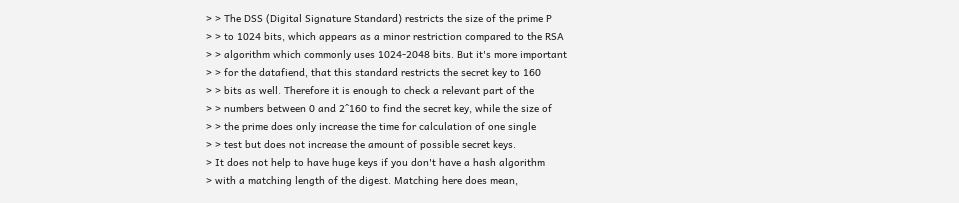> > The DSS (Digital Signature Standard) restricts the size of the prime P
> > to 1024 bits, which appears as a minor restriction compared to the RSA
> > algorithm which commonly uses 1024-2048 bits. But it's more important
> > for the datafiend, that this standard restricts the secret key to 160
> > bits as well. Therefore it is enough to check a relevant part of the
> > numbers between 0 and 2^160 to find the secret key, while the size of
> > the prime does only increase the time for calculation of one single
> > test but does not increase the amount of possible secret keys.
> It does not help to have huge keys if you don't have a hash algorithm
> with a matching length of the digest. Matching here does mean,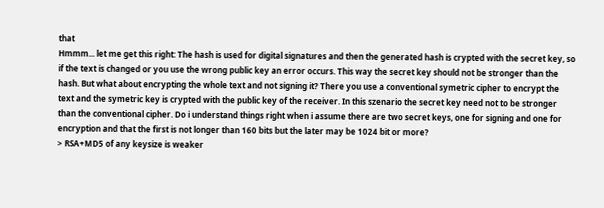that
Hmmm... let me get this right: The hash is used for digital signatures and then the generated hash is crypted with the secret key, so if the text is changed or you use the wrong public key an error occurs. This way the secret key should not be stronger than the hash. But what about encrypting the whole text and not signing it? There you use a conventional symetric cipher to encrypt the text and the symetric key is crypted with the public key of the receiver. In this szenario the secret key need not to be stronger than the conventional cipher. Do i understand things right when i assume there are two secret keys, one for signing and one for encryption and that the first is not longer than 160 bits but the later may be 1024 bit or more?
> RSA+MD5 of any keysize is weaker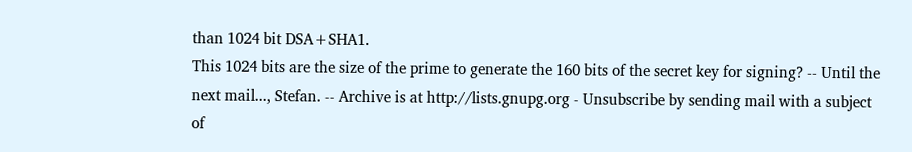than 1024 bit DSA+SHA1.
This 1024 bits are the size of the prime to generate the 160 bits of the secret key for signing? -- Until the next mail..., Stefan. -- Archive is at http://lists.gnupg.org - Unsubscribe by sending mail with a subject of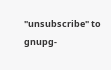"unsubscribe" to gnupg-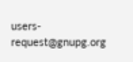users-request@gnupg.org